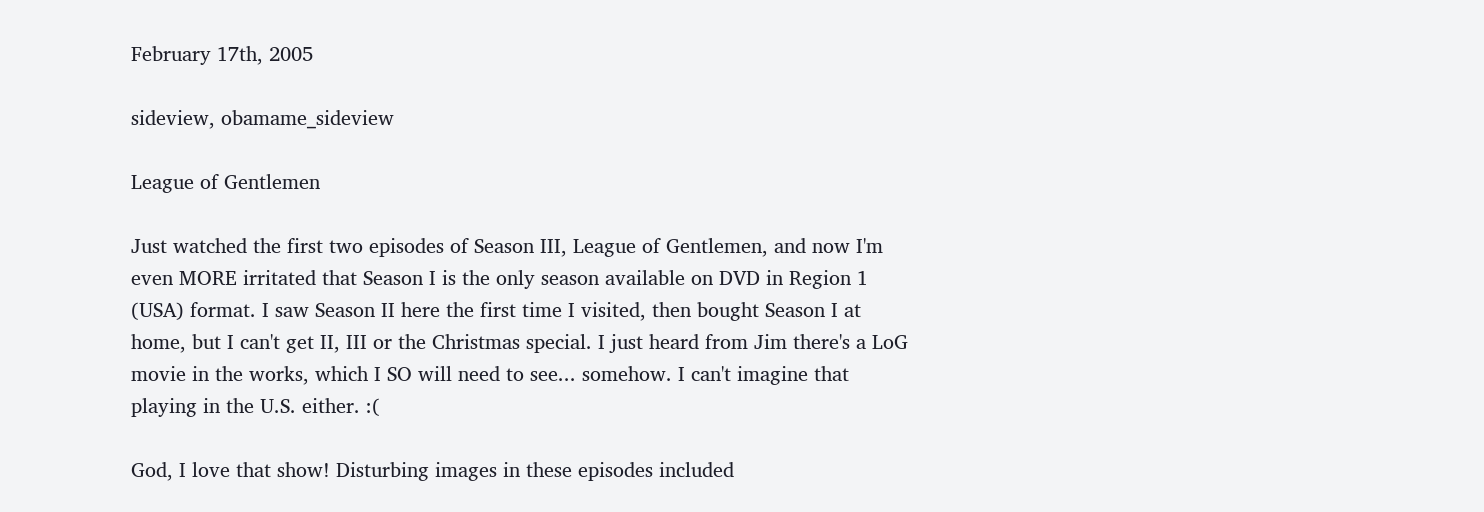February 17th, 2005

sideview, obamame_sideview

League of Gentlemen

Just watched the first two episodes of Season III, League of Gentlemen, and now I'm even MORE irritated that Season I is the only season available on DVD in Region 1 (USA) format. I saw Season II here the first time I visited, then bought Season I at home, but I can't get II, III or the Christmas special. I just heard from Jim there's a LoG movie in the works, which I SO will need to see... somehow. I can't imagine that playing in the U.S. either. :(

God, I love that show! Disturbing images in these episodes included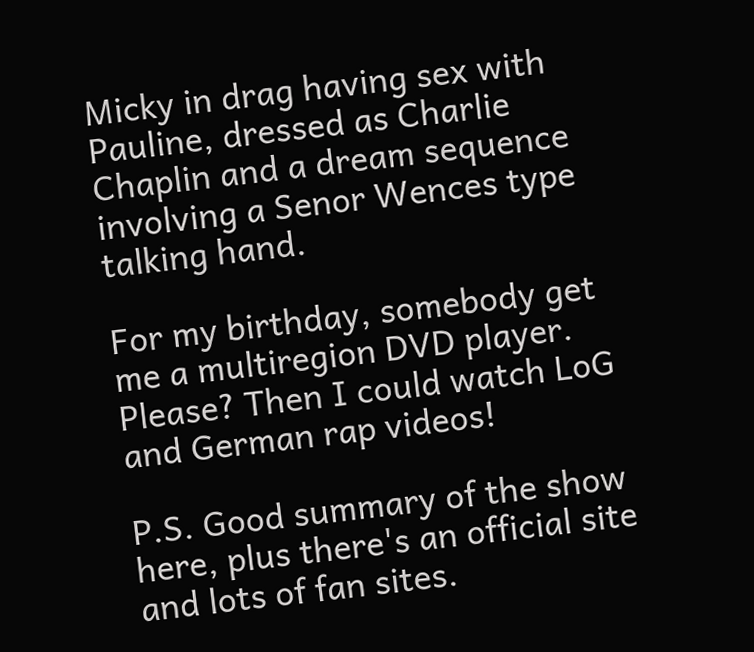Micky in drag having sex with Pauline, dressed as Charlie Chaplin and a dream sequence involving a Senor Wences type talking hand.

For my birthday, somebody get me a multiregion DVD player. Please? Then I could watch LoG and German rap videos!

P.S. Good summary of the show here, plus there's an official site and lots of fan sites.